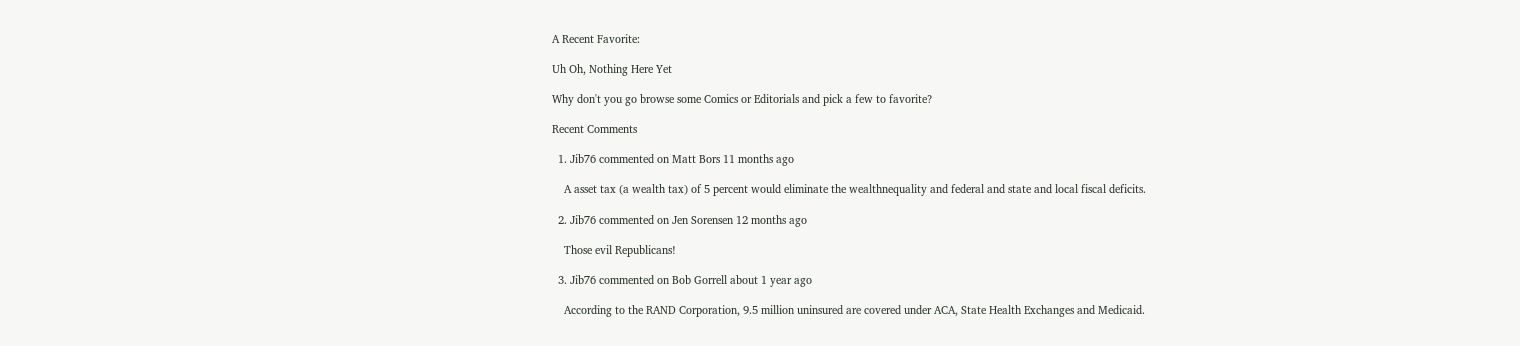A Recent Favorite:

Uh Oh, Nothing Here Yet

Why don't you go browse some Comics or Editorials and pick a few to favorite?

Recent Comments

  1. Jib76 commented on Matt Bors 11 months ago

    A asset tax (a wealth tax) of 5 percent would eliminate the wealthnequality and federal and state and local fiscal deficits.

  2. Jib76 commented on Jen Sorensen 12 months ago

    Those evil Republicans!

  3. Jib76 commented on Bob Gorrell about 1 year ago

    According to the RAND Corporation, 9.5 million uninsured are covered under ACA, State Health Exchanges and Medicaid.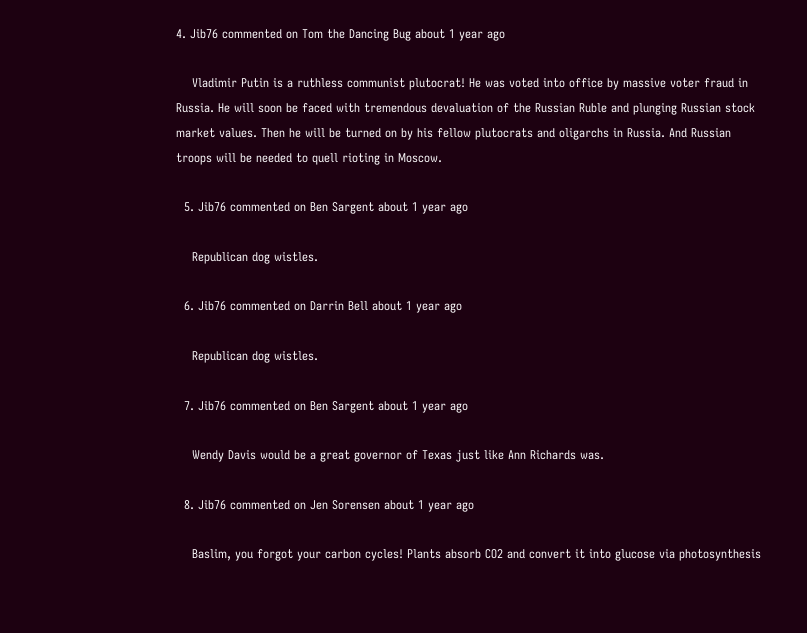4. Jib76 commented on Tom the Dancing Bug about 1 year ago

    Vladimir Putin is a ruthless communist plutocrat! He was voted into office by massive voter fraud in Russia. He will soon be faced with tremendous devaluation of the Russian Ruble and plunging Russian stock market values. Then he will be turned on by his fellow plutocrats and oligarchs in Russia. And Russian troops will be needed to quell rioting in Moscow.

  5. Jib76 commented on Ben Sargent about 1 year ago

    Republican dog wistles.

  6. Jib76 commented on Darrin Bell about 1 year ago

    Republican dog wistles.

  7. Jib76 commented on Ben Sargent about 1 year ago

    Wendy Davis would be a great governor of Texas just like Ann Richards was.

  8. Jib76 commented on Jen Sorensen about 1 year ago

    Baslim, you forgot your carbon cycles! Plants absorb CO2 and convert it into glucose via photosynthesis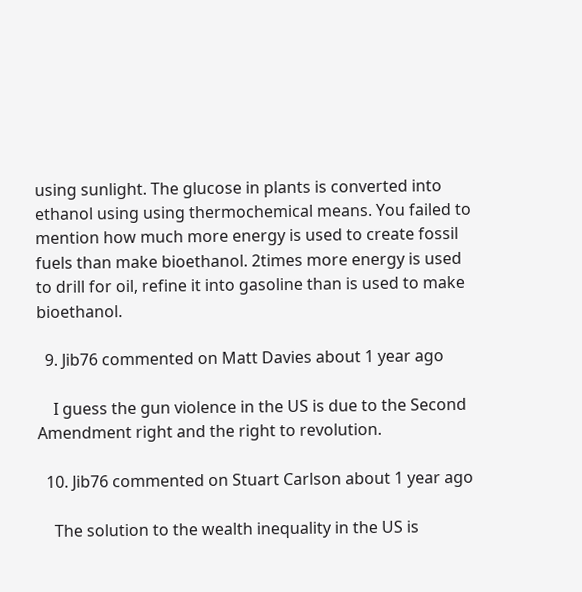using sunlight. The glucose in plants is converted into ethanol using using thermochemical means. You failed to mention how much more energy is used to create fossil fuels than make bioethanol. 2times more energy is used to drill for oil, refine it into gasoline than is used to make bioethanol.

  9. Jib76 commented on Matt Davies about 1 year ago

    I guess the gun violence in the US is due to the Second Amendment right and the right to revolution.

  10. Jib76 commented on Stuart Carlson about 1 year ago

    The solution to the wealth inequality in the US is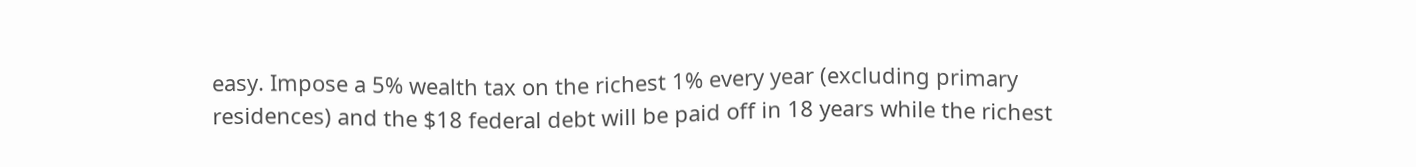easy. Impose a 5% wealth tax on the richest 1% every year (excluding primary residences) and the $18 federal debt will be paid off in 18 years while the richest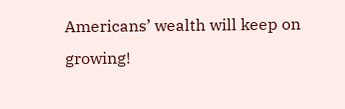Americans’ wealth will keep on growing!